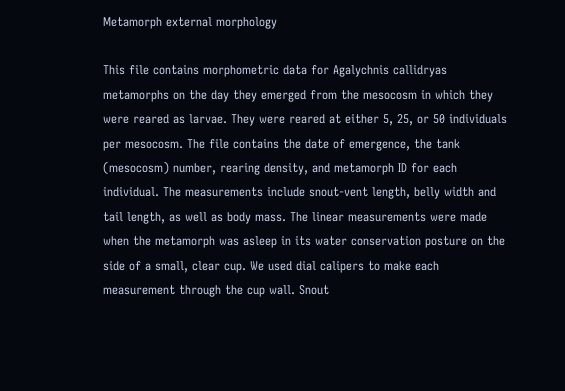Metamorph external morphology

This file contains morphometric data for Agalychnis callidryas metamorphs on the day they emerged from the mesocosm in which they were reared as larvae. They were reared at either 5, 25, or 50 individuals per mesocosm. The file contains the date of emergence, the tank (mesocosm) number, rearing density, and metamorph ID for each individual. The measurements include snout-vent length, belly width and tail length, as well as body mass. The linear measurements were made when the metamorph was asleep in its water conservation posture on the side of a small, clear cup. We used dial calipers to make each measurement through the cup wall. Snout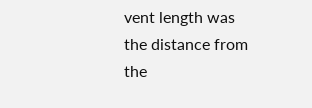vent length was the distance from the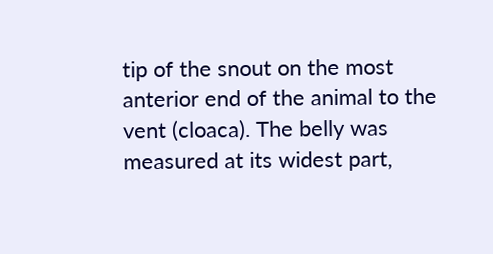tip of the snout on the most anterior end of the animal to the vent (cloaca). The belly was measured at its widest part,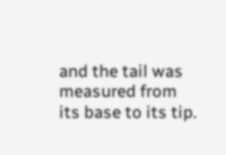and the tail was measured from its base to its tip.